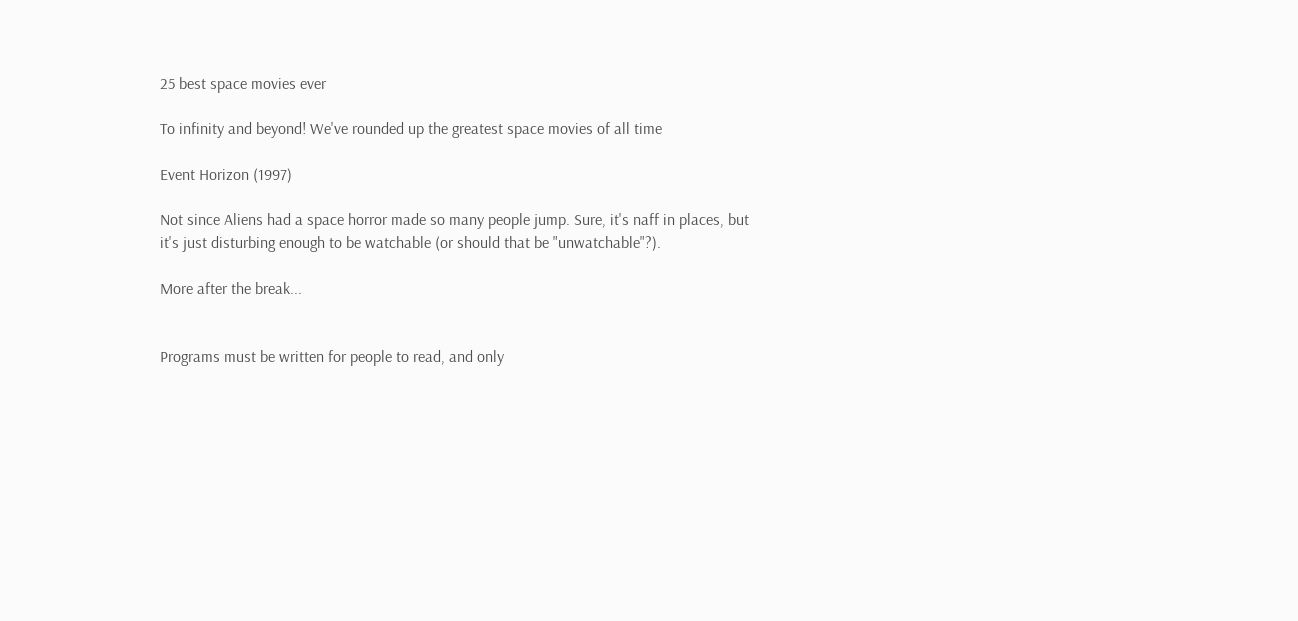25 best space movies ever

To infinity and beyond! We've rounded up the greatest space movies of all time

Event Horizon (1997)

Not since Aliens had a space horror made so many people jump. Sure, it's naff in places, but it's just disturbing enough to be watchable (or should that be "unwatchable"?).

More after the break...


Programs must be written for people to read, and only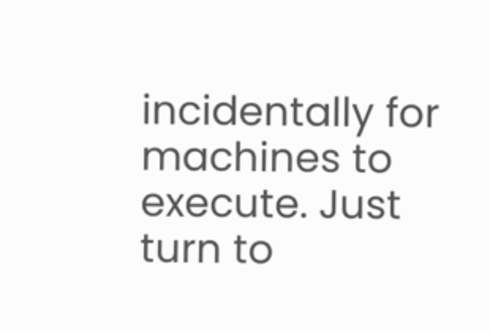incidentally for machines to execute. Just turn to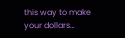this way to make your dollars…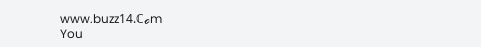www.buzz14.ℂℴm
You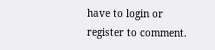have to login or register to comment.